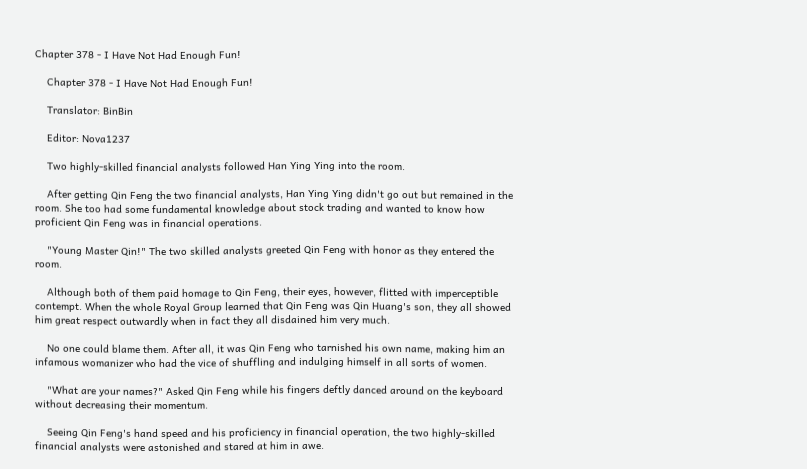Chapter 378 - I Have Not Had Enough Fun!

    Chapter 378 - I Have Not Had Enough Fun!

    Translator: BinBin

    Editor: Nova1237

    Two highly-skilled financial analysts followed Han Ying Ying into the room.

    After getting Qin Feng the two financial analysts, Han Ying Ying didn't go out but remained in the room. She too had some fundamental knowledge about stock trading and wanted to know how proficient Qin Feng was in financial operations.

    "Young Master Qin!" The two skilled analysts greeted Qin Feng with honor as they entered the room.

    Although both of them paid homage to Qin Feng, their eyes, however, flitted with imperceptible contempt. When the whole Royal Group learned that Qin Feng was Qin Huang's son, they all showed him great respect outwardly when in fact they all disdained him very much.

    No one could blame them. After all, it was Qin Feng who tarnished his own name, making him an infamous womanizer who had the vice of shuffling and indulging himself in all sorts of women.

    "What are your names?" Asked Qin Feng while his fingers deftly danced around on the keyboard without decreasing their momentum.

    Seeing Qin Feng's hand speed and his proficiency in financial operation, the two highly-skilled financial analysts were astonished and stared at him in awe.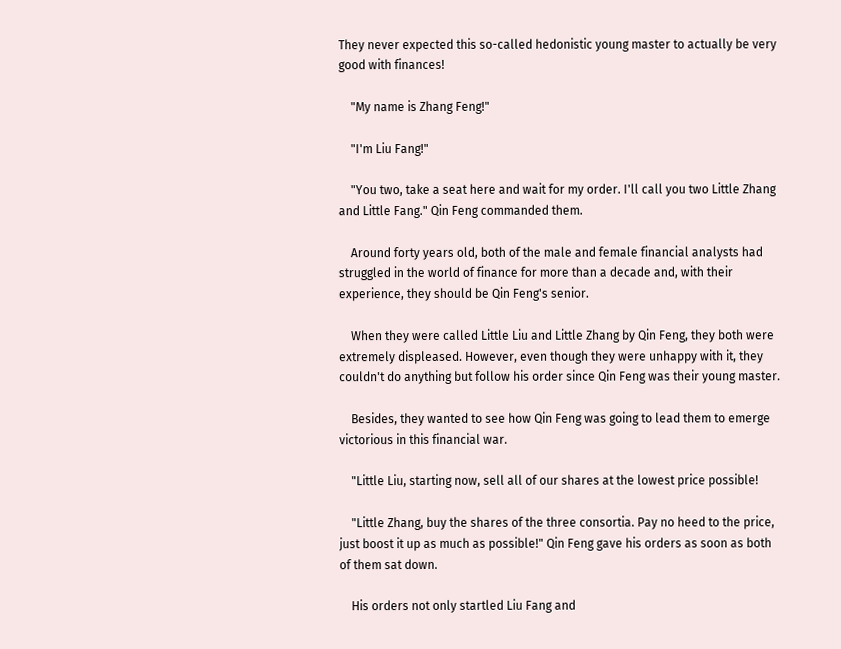They never expected this so-called hedonistic young master to actually be very good with finances!

    "My name is Zhang Feng!"

    "I'm Liu Fang!"

    "You two, take a seat here and wait for my order. I'll call you two Little Zhang and Little Fang." Qin Feng commanded them.

    Around forty years old, both of the male and female financial analysts had struggled in the world of finance for more than a decade and, with their experience, they should be Qin Feng's senior.

    When they were called Little Liu and Little Zhang by Qin Feng, they both were extremely displeased. However, even though they were unhappy with it, they couldn't do anything but follow his order since Qin Feng was their young master.

    Besides, they wanted to see how Qin Feng was going to lead them to emerge victorious in this financial war.

    "Little Liu, starting now, sell all of our shares at the lowest price possible!

    "Little Zhang, buy the shares of the three consortia. Pay no heed to the price, just boost it up as much as possible!" Qin Feng gave his orders as soon as both of them sat down.

    His orders not only startled Liu Fang and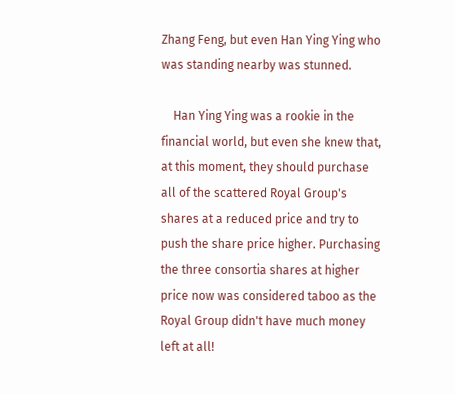Zhang Feng, but even Han Ying Ying who was standing nearby was stunned.

    Han Ying Ying was a rookie in the financial world, but even she knew that, at this moment, they should purchase all of the scattered Royal Group's shares at a reduced price and try to push the share price higher. Purchasing the three consortia shares at higher price now was considered taboo as the Royal Group didn't have much money left at all!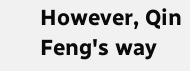However, Qin Feng's way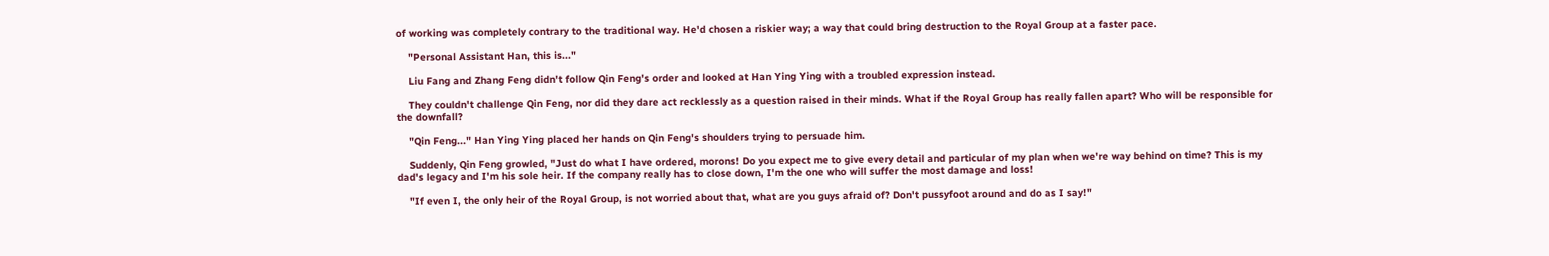of working was completely contrary to the traditional way. He'd chosen a riskier way; a way that could bring destruction to the Royal Group at a faster pace.

    "Personal Assistant Han, this is..."

    Liu Fang and Zhang Feng didn't follow Qin Feng's order and looked at Han Ying Ying with a troubled expression instead.

    They couldn't challenge Qin Feng, nor did they dare act recklessly as a question raised in their minds. What if the Royal Group has really fallen apart? Who will be responsible for the downfall?

    "Qin Feng..." Han Ying Ying placed her hands on Qin Feng's shoulders trying to persuade him.

    Suddenly, Qin Feng growled, "Just do what I have ordered, morons! Do you expect me to give every detail and particular of my plan when we're way behind on time? This is my dad's legacy and I'm his sole heir. If the company really has to close down, I'm the one who will suffer the most damage and loss!

    "If even I, the only heir of the Royal Group, is not worried about that, what are you guys afraid of? Don't pussyfoot around and do as I say!"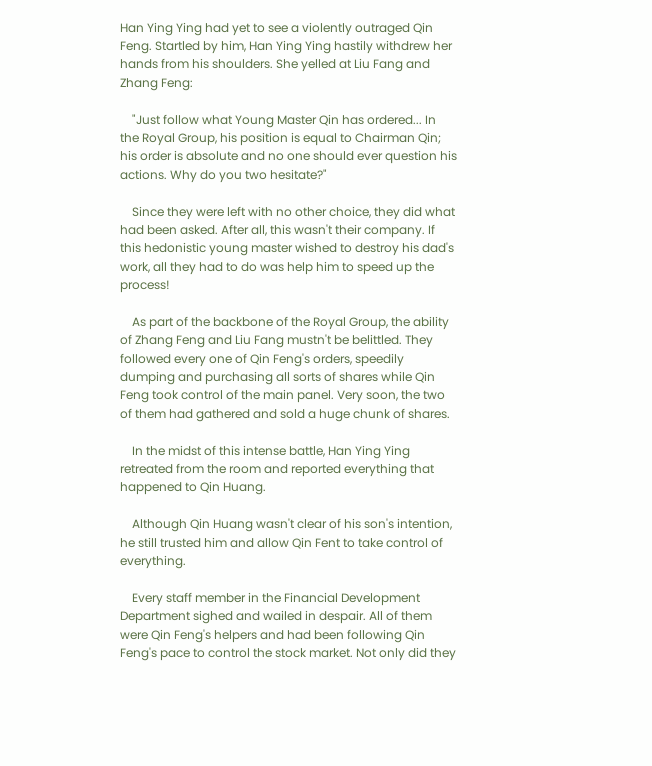Han Ying Ying had yet to see a violently outraged Qin Feng. Startled by him, Han Ying Ying hastily withdrew her hands from his shoulders. She yelled at Liu Fang and Zhang Feng:

    "Just follow what Young Master Qin has ordered... In the Royal Group, his position is equal to Chairman Qin; his order is absolute and no one should ever question his actions. Why do you two hesitate?"

    Since they were left with no other choice, they did what had been asked. After all, this wasn't their company. If this hedonistic young master wished to destroy his dad's work, all they had to do was help him to speed up the process!

    As part of the backbone of the Royal Group, the ability of Zhang Feng and Liu Fang mustn't be belittled. They followed every one of Qin Feng's orders, speedily dumping and purchasing all sorts of shares while Qin Feng took control of the main panel. Very soon, the two of them had gathered and sold a huge chunk of shares.

    In the midst of this intense battle, Han Ying Ying retreated from the room and reported everything that happened to Qin Huang.

    Although Qin Huang wasn't clear of his son's intention, he still trusted him and allow Qin Fent to take control of everything.

    Every staff member in the Financial Development Department sighed and wailed in despair. All of them were Qin Feng's helpers and had been following Qin Feng's pace to control the stock market. Not only did they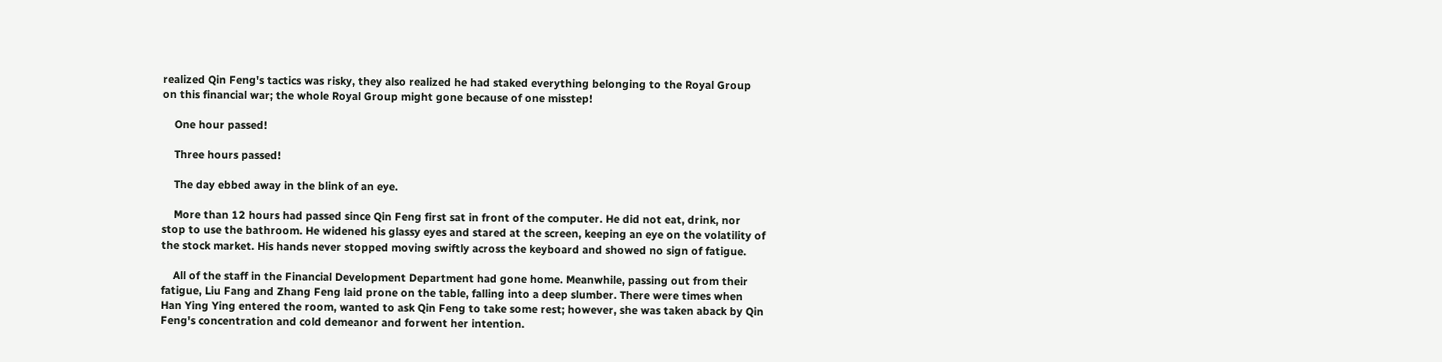realized Qin Feng's tactics was risky, they also realized he had staked everything belonging to the Royal Group on this financial war; the whole Royal Group might gone because of one misstep!

    One hour passed!

    Three hours passed!

    The day ebbed away in the blink of an eye.

    More than 12 hours had passed since Qin Feng first sat in front of the computer. He did not eat, drink, nor stop to use the bathroom. He widened his glassy eyes and stared at the screen, keeping an eye on the volatility of the stock market. His hands never stopped moving swiftly across the keyboard and showed no sign of fatigue.

    All of the staff in the Financial Development Department had gone home. Meanwhile, passing out from their fatigue, Liu Fang and Zhang Feng laid prone on the table, falling into a deep slumber. There were times when Han Ying Ying entered the room, wanted to ask Qin Feng to take some rest; however, she was taken aback by Qin Feng's concentration and cold demeanor and forwent her intention.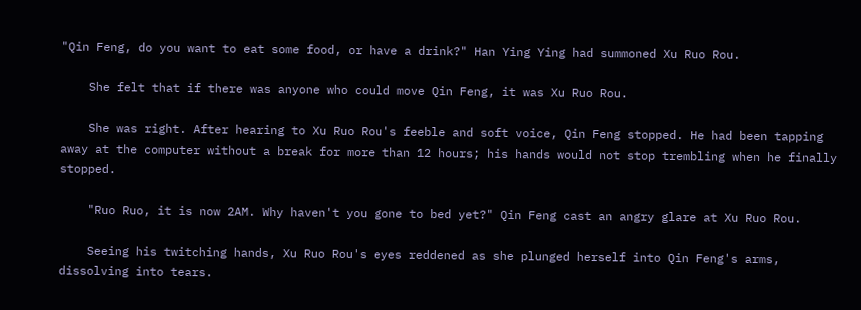"Qin Feng, do you want to eat some food, or have a drink?" Han Ying Ying had summoned Xu Ruo Rou.

    She felt that if there was anyone who could move Qin Feng, it was Xu Ruo Rou.

    She was right. After hearing to Xu Ruo Rou's feeble and soft voice, Qin Feng stopped. He had been tapping away at the computer without a break for more than 12 hours; his hands would not stop trembling when he finally stopped.

    "Ruo Ruo, it is now 2AM. Why haven't you gone to bed yet?" Qin Feng cast an angry glare at Xu Ruo Rou.

    Seeing his twitching hands, Xu Ruo Rou's eyes reddened as she plunged herself into Qin Feng's arms, dissolving into tears.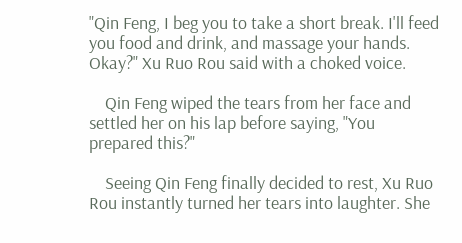"Qin Feng, I beg you to take a short break. I'll feed you food and drink, and massage your hands. Okay?" Xu Ruo Rou said with a choked voice.

    Qin Feng wiped the tears from her face and settled her on his lap before saying, "You prepared this?"

    Seeing Qin Feng finally decided to rest, Xu Ruo Rou instantly turned her tears into laughter. She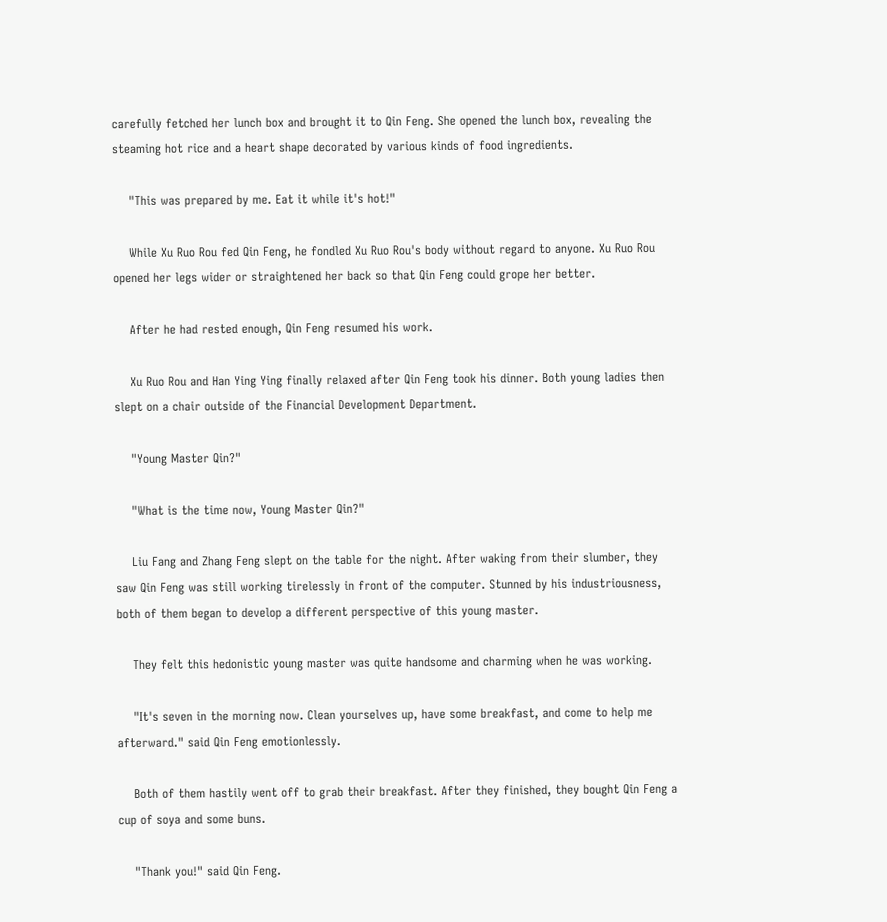carefully fetched her lunch box and brought it to Qin Feng. She opened the lunch box, revealing the steaming hot rice and a heart shape decorated by various kinds of food ingredients.

    "This was prepared by me. Eat it while it's hot!"

    While Xu Ruo Rou fed Qin Feng, he fondled Xu Ruo Rou's body without regard to anyone. Xu Ruo Rou opened her legs wider or straightened her back so that Qin Feng could grope her better.

    After he had rested enough, Qin Feng resumed his work.

    Xu Ruo Rou and Han Ying Ying finally relaxed after Qin Feng took his dinner. Both young ladies then slept on a chair outside of the Financial Development Department.

    "Young Master Qin?"

    "What is the time now, Young Master Qin?"

    Liu Fang and Zhang Feng slept on the table for the night. After waking from their slumber, they saw Qin Feng was still working tirelessly in front of the computer. Stunned by his industriousness, both of them began to develop a different perspective of this young master.

    They felt this hedonistic young master was quite handsome and charming when he was working.

    "It's seven in the morning now. Clean yourselves up, have some breakfast, and come to help me afterward." said Qin Feng emotionlessly.

    Both of them hastily went off to grab their breakfast. After they finished, they bought Qin Feng a cup of soya and some buns.

    "Thank you!" said Qin Feng.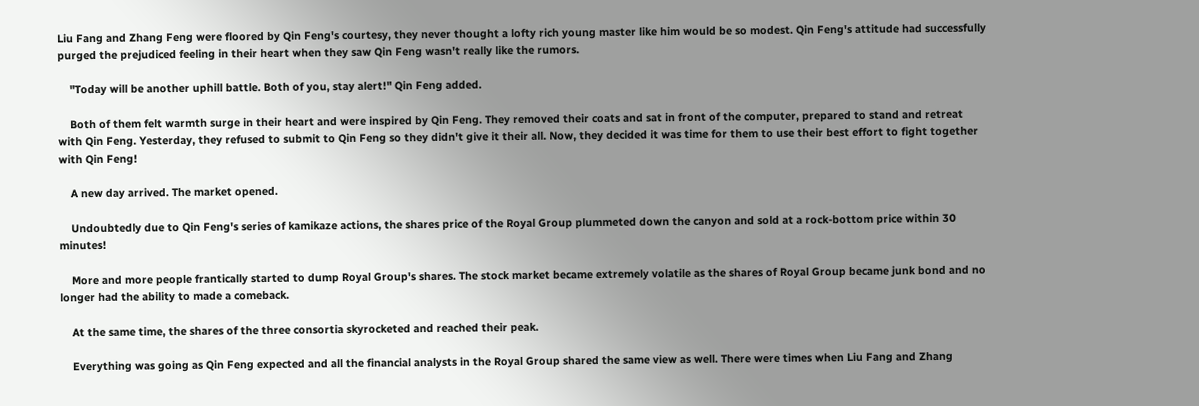Liu Fang and Zhang Feng were floored by Qin Feng's courtesy, they never thought a lofty rich young master like him would be so modest. Qin Feng's attitude had successfully purged the prejudiced feeling in their heart when they saw Qin Feng wasn't really like the rumors.

    "Today will be another uphill battle. Both of you, stay alert!" Qin Feng added.

    Both of them felt warmth surge in their heart and were inspired by Qin Feng. They removed their coats and sat in front of the computer, prepared to stand and retreat with Qin Feng. Yesterday, they refused to submit to Qin Feng so they didn't give it their all. Now, they decided it was time for them to use their best effort to fight together with Qin Feng!

    A new day arrived. The market opened.

    Undoubtedly due to Qin Feng's series of kamikaze actions, the shares price of the Royal Group plummeted down the canyon and sold at a rock-bottom price within 30 minutes!

    More and more people frantically started to dump Royal Group's shares. The stock market became extremely volatile as the shares of Royal Group became junk bond and no longer had the ability to made a comeback.

    At the same time, the shares of the three consortia skyrocketed and reached their peak.

    Everything was going as Qin Feng expected and all the financial analysts in the Royal Group shared the same view as well. There were times when Liu Fang and Zhang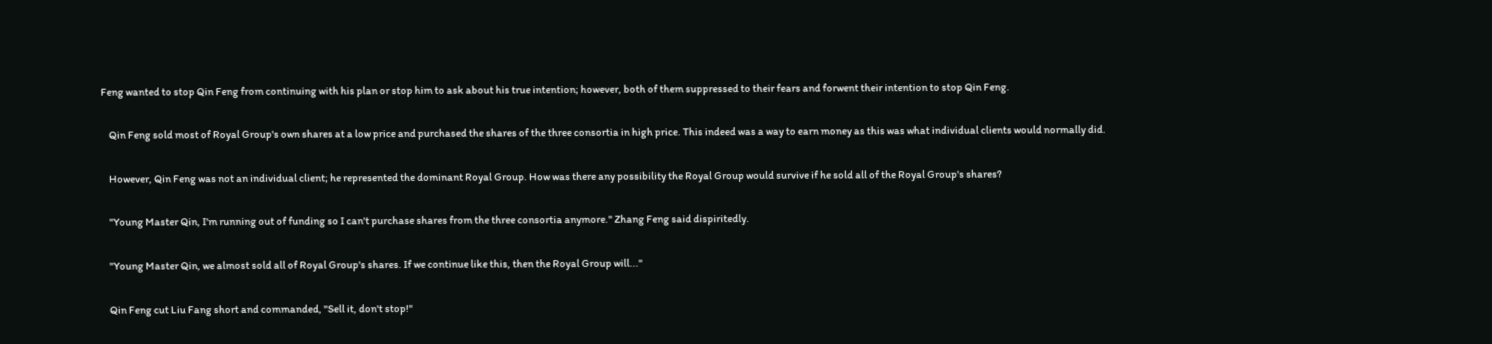Feng wanted to stop Qin Feng from continuing with his plan or stop him to ask about his true intention; however, both of them suppressed to their fears and forwent their intention to stop Qin Feng.

    Qin Feng sold most of Royal Group's own shares at a low price and purchased the shares of the three consortia in high price. This indeed was a way to earn money as this was what individual clients would normally did.

    However, Qin Feng was not an individual client; he represented the dominant Royal Group. How was there any possibility the Royal Group would survive if he sold all of the Royal Group's shares?

    "Young Master Qin, I'm running out of funding so I can't purchase shares from the three consortia anymore." Zhang Feng said dispiritedly.

    "Young Master Qin, we almost sold all of Royal Group's shares. If we continue like this, then the Royal Group will..."

    Qin Feng cut Liu Fang short and commanded, "Sell it, don't stop!"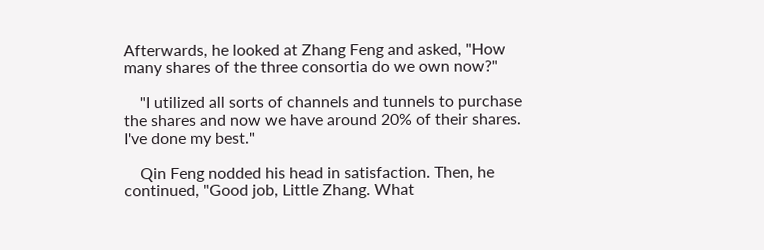Afterwards, he looked at Zhang Feng and asked, "How many shares of the three consortia do we own now?"

    "I utilized all sorts of channels and tunnels to purchase the shares and now we have around 20% of their shares. I've done my best."

    Qin Feng nodded his head in satisfaction. Then, he continued, "Good job, Little Zhang. What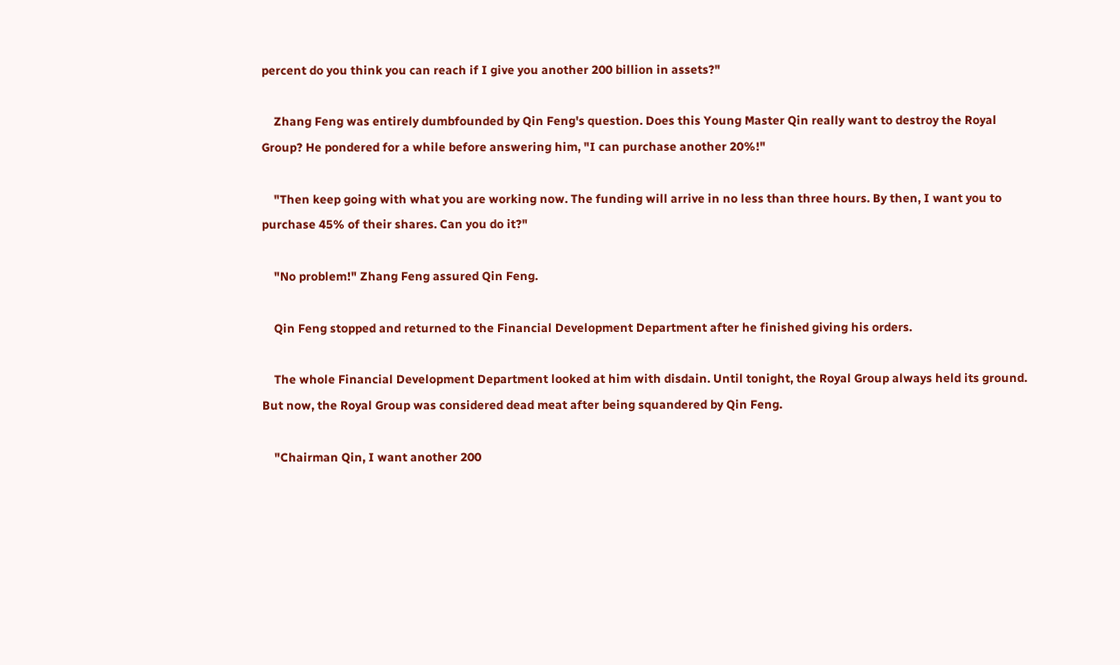percent do you think you can reach if I give you another 200 billion in assets?"

    Zhang Feng was entirely dumbfounded by Qin Feng's question. Does this Young Master Qin really want to destroy the Royal Group? He pondered for a while before answering him, "I can purchase another 20%!"

    "Then keep going with what you are working now. The funding will arrive in no less than three hours. By then, I want you to purchase 45% of their shares. Can you do it?"

    "No problem!" Zhang Feng assured Qin Feng.

    Qin Feng stopped and returned to the Financial Development Department after he finished giving his orders.

    The whole Financial Development Department looked at him with disdain. Until tonight, the Royal Group always held its ground. But now, the Royal Group was considered dead meat after being squandered by Qin Feng.

    "Chairman Qin, I want another 200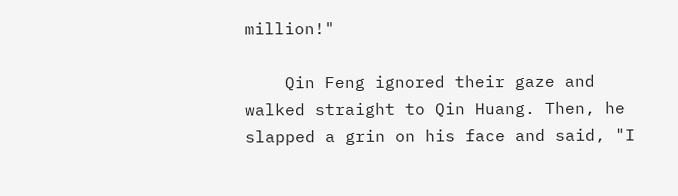million!"

    Qin Feng ignored their gaze and walked straight to Qin Huang. Then, he slapped a grin on his face and said, "I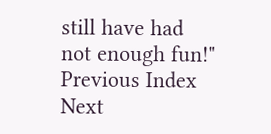still have had not enough fun!"
Previous Index Next